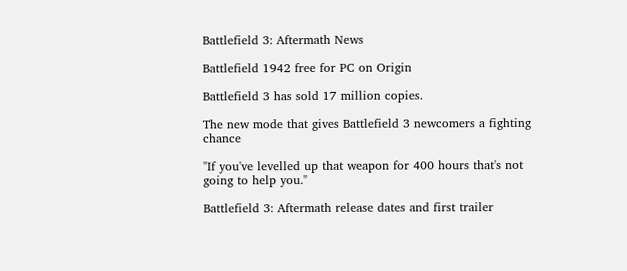Battlefield 3: Aftermath News

Battlefield 1942 free for PC on Origin

Battlefield 3 has sold 17 million copies.

The new mode that gives Battlefield 3 newcomers a fighting chance

"If you've levelled up that weapon for 400 hours that's not going to help you."

Battlefield 3: Aftermath release dates and first trailer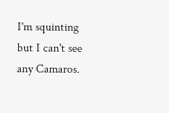I'm squinting but I can't see any Camaros.